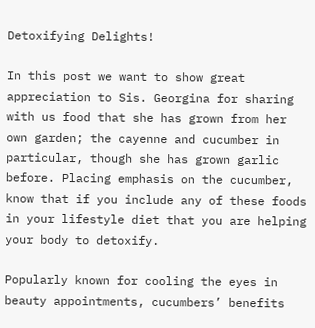Detoxifying Delights!

In this post we want to show great appreciation to Sis. Georgina for sharing with us food that she has grown from her own garden; the cayenne and cucumber in particular, though she has grown garlic before. Placing emphasis on the cucumber, know that if you include any of these foods in your lifestyle diet that you are helping your body to detoxify.

Popularly known for cooling the eyes in beauty appointments, cucumbers’ benefits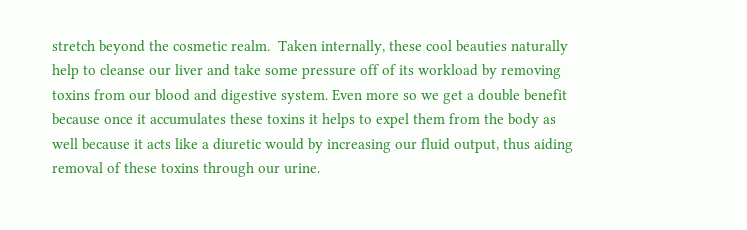stretch beyond the cosmetic realm.  Taken internally, these cool beauties naturally help to cleanse our liver and take some pressure off of its workload by removing toxins from our blood and digestive system. Even more so we get a double benefit because once it accumulates these toxins it helps to expel them from the body as well because it acts like a diuretic would by increasing our fluid output, thus aiding removal of these toxins through our urine.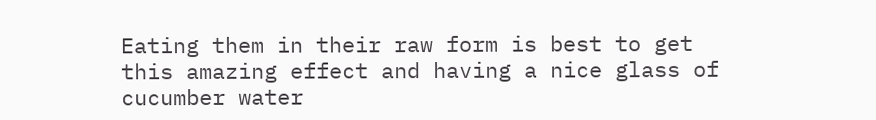Eating them in their raw form is best to get this amazing effect and having a nice glass of cucumber water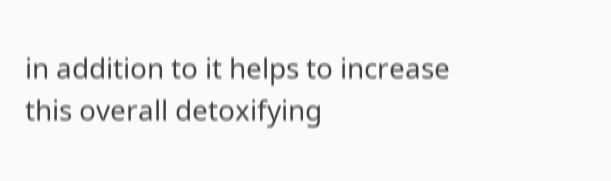in addition to it helps to increase this overall detoxifying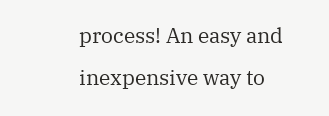process! An easy and inexpensive way to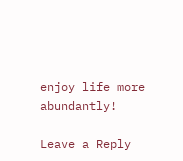enjoy life more abundantly!

Leave a Reply